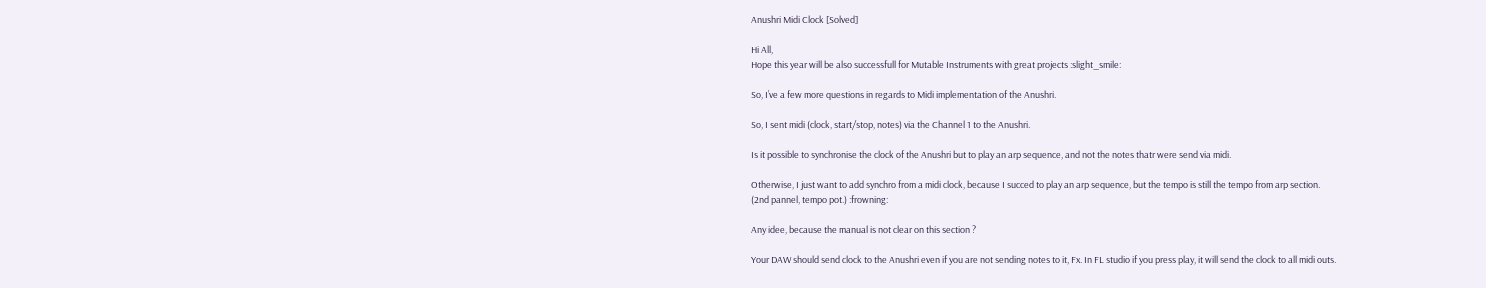Anushri Midi Clock [Solved]

Hi All,
Hope this year will be also successfull for Mutable Instruments with great projects :slight_smile:

So, I’ve a few more questions in regards to Midi implementation of the Anushri.

So, I sent midi (clock, start/stop, notes) via the Channel 1 to the Anushri.

Is it possible to synchronise the clock of the Anushri but to play an arp sequence, and not the notes thatr were send via midi.

Otherwise, I just want to add synchro from a midi clock, because I succed to play an arp sequence, but the tempo is still the tempo from arp section.
(2nd pannel, tempo pot.) :frowning:

Any idee, because the manual is not clear on this section ?

Your DAW should send clock to the Anushri even if you are not sending notes to it, Fx. In FL studio if you press play, it will send the clock to all midi outs.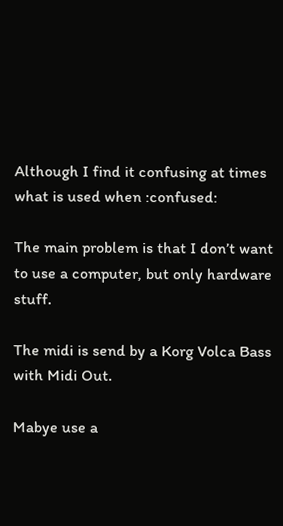Although I find it confusing at times what is used when :confused:

The main problem is that I don’t want to use a computer, but only hardware stuff.

The midi is send by a Korg Volca Bass with Midi Out.

Mabye use a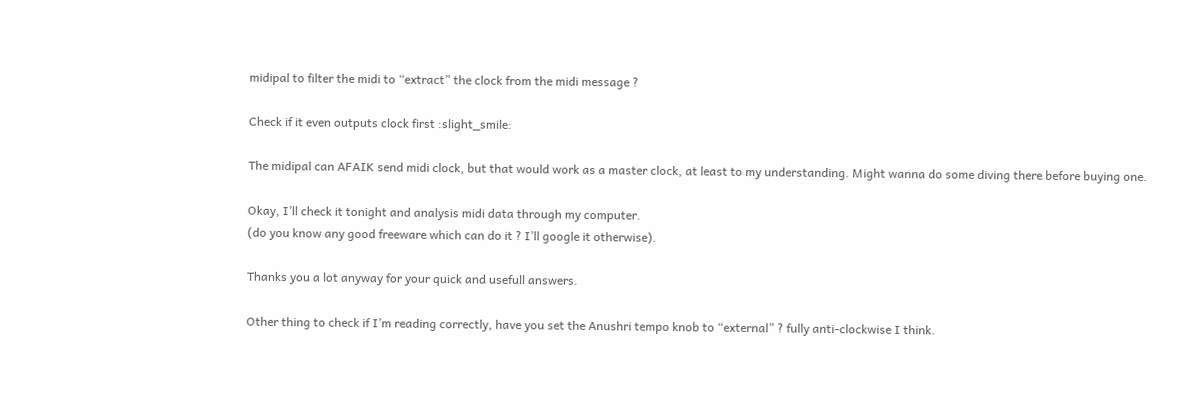midipal to filter the midi to “extract” the clock from the midi message ?

Check if it even outputs clock first :slight_smile:

The midipal can AFAIK send midi clock, but that would work as a master clock, at least to my understanding. Might wanna do some diving there before buying one.

Okay, I’ll check it tonight and analysis midi data through my computer.
(do you know any good freeware which can do it ? I’ll google it otherwise).

Thanks you a lot anyway for your quick and usefull answers.

Other thing to check if I’m reading correctly, have you set the Anushri tempo knob to “external” ? fully anti-clockwise I think.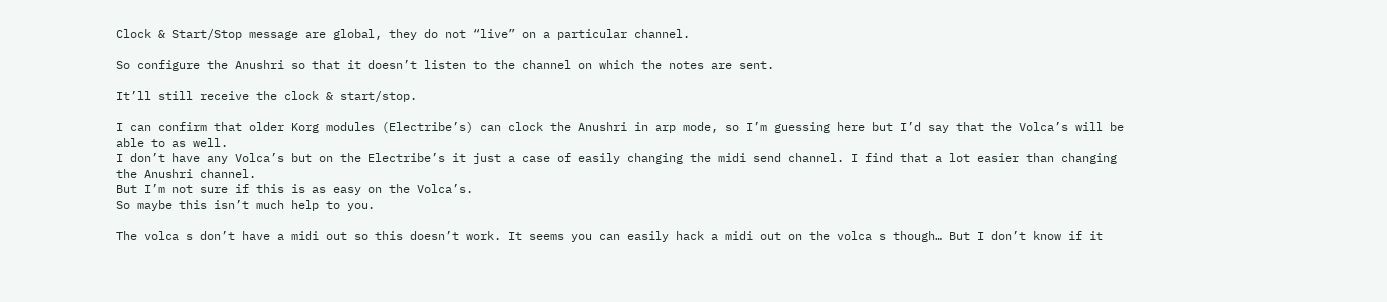Clock & Start/Stop message are global, they do not “live” on a particular channel.

So configure the Anushri so that it doesn’t listen to the channel on which the notes are sent.

It’ll still receive the clock & start/stop.

I can confirm that older Korg modules (Electribe’s) can clock the Anushri in arp mode, so I’m guessing here but I’d say that the Volca’s will be able to as well.
I don’t have any Volca’s but on the Electribe’s it just a case of easily changing the midi send channel. I find that a lot easier than changing the Anushri channel.
But I’m not sure if this is as easy on the Volca’s.
So maybe this isn’t much help to you.

The volca s don’t have a midi out so this doesn’t work. It seems you can easily hack a midi out on the volca s though… But I don’t know if it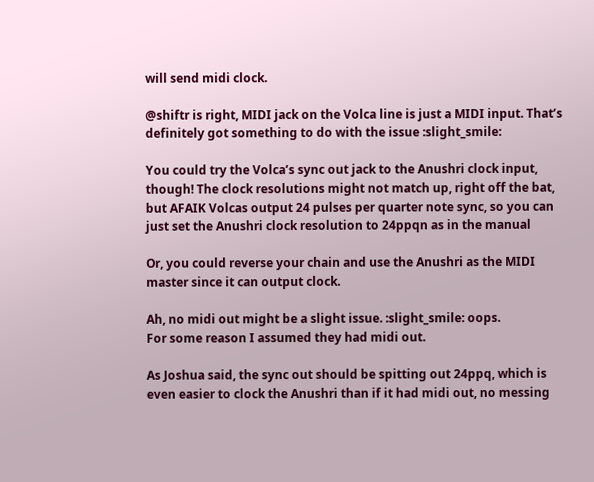will send midi clock.

@shiftr is right, MIDI jack on the Volca line is just a MIDI input. That’s definitely got something to do with the issue :slight_smile:

You could try the Volca’s sync out jack to the Anushri clock input, though! The clock resolutions might not match up, right off the bat, but AFAIK Volcas output 24 pulses per quarter note sync, so you can just set the Anushri clock resolution to 24ppqn as in the manual

Or, you could reverse your chain and use the Anushri as the MIDI master since it can output clock.

Ah, no midi out might be a slight issue. :slight_smile: oops.
For some reason I assumed they had midi out.

As Joshua said, the sync out should be spitting out 24ppq, which is even easier to clock the Anushri than if it had midi out, no messing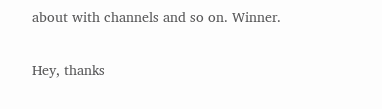about with channels and so on. Winner.

Hey, thanks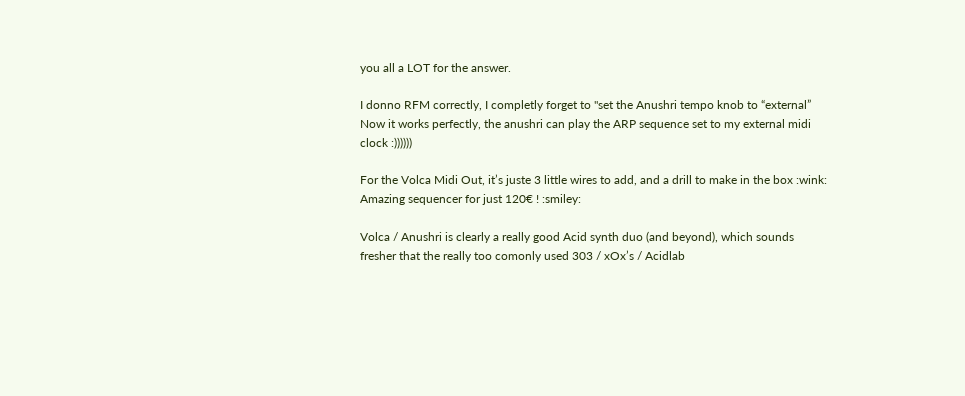you all a LOT for the answer.

I donno RFM correctly, I completly forget to "set the Anushri tempo knob to “external”
Now it works perfectly, the anushri can play the ARP sequence set to my external midi clock :))))))

For the Volca Midi Out, it’s juste 3 little wires to add, and a drill to make in the box :wink:
Amazing sequencer for just 120€ ! :smiley:

Volca / Anushri is clearly a really good Acid synth duo (and beyond), which sounds fresher that the really too comonly used 303 / xOx’s / Acidlab